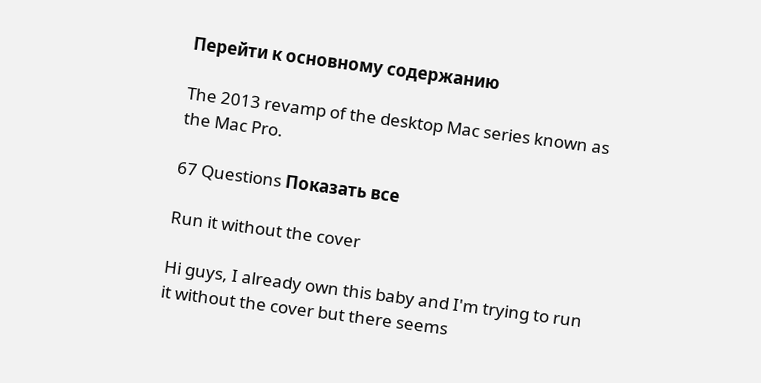Перейти к основному содержанию

The 2013 revamp of the desktop Mac series known as the Mac Pro.

67 Questions Показать все

Run it without the cover

Hi guys, I already own this baby and I'm trying to run it without the cover but there seems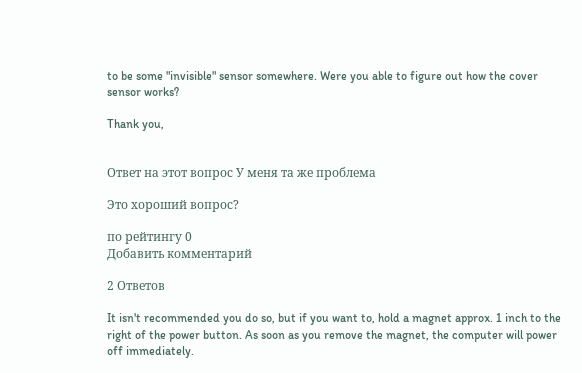to be some "invisible" sensor somewhere. Were you able to figure out how the cover sensor works?

Thank you,


Ответ на этот вопрос У меня та же проблема

Это хороший вопрос?

по рейтингу 0
Добавить комментарий

2 Ответов

It isn't recommended you do so, but if you want to, hold a magnet approx. 1 inch to the right of the power button. As soon as you remove the magnet, the computer will power off immediately.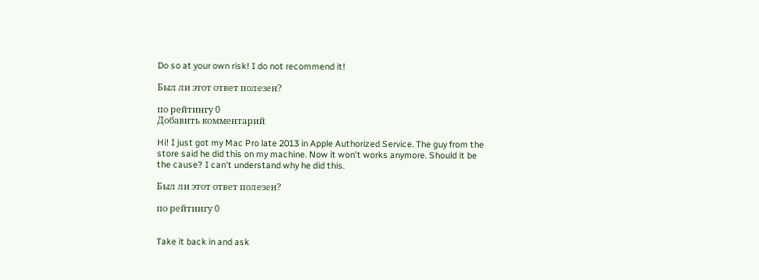Do so at your own risk! I do not recommend it!

Был ли этот ответ полезен?

по рейтингу 0
Добавить комментарий

Hi! I just got my Mac Pro late 2013 in Apple Authorized Service. The guy from the store said he did this on my machine. Now it won’t works anymore. Should it be the cause? I can't understand why he did this.

Был ли этот ответ полезен?

по рейтингу 0


Take it back in and ask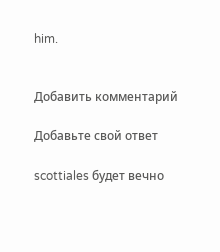him.


Добавить комментарий

Добавьте свой ответ

scottiales будет вечно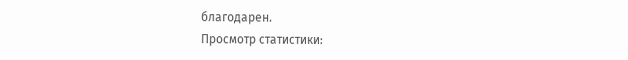благодарен.
Просмотр статистики: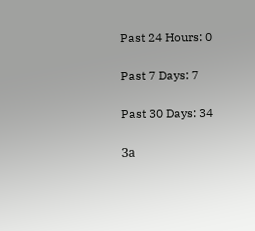Past 24 Hours: 0

Past 7 Days: 7

Past 30 Days: 34

За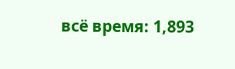всё время: 1,893